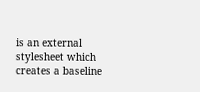is an external stylesheet which creates a baseline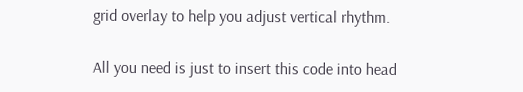grid overlay to help you adjust vertical rhythm.

All you need is just to insert this code into head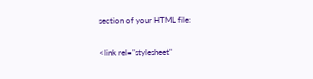section of your HTML file:

<link rel="stylesheet"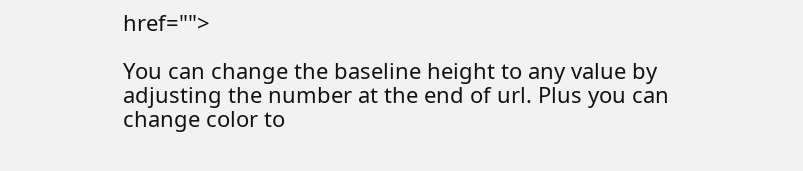href="">

You can change the baseline height to any value by adjusting the number at the end of url. Plus you can change color to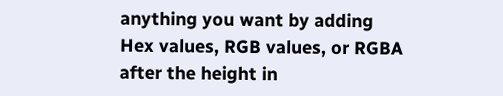anything you want by adding Hex values, RGB values, or RGBA after the height in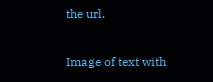the url.

Image of text with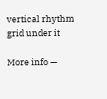vertical rhythm grid under it

More info —